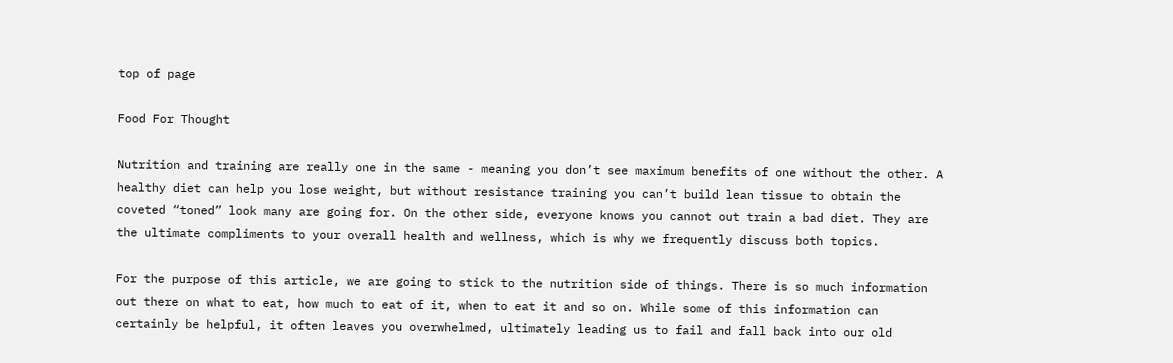top of page

Food For Thought

Nutrition and training are really one in the same - meaning you don’t see maximum benefits of one without the other. A healthy diet can help you lose weight, but without resistance training you can’t build lean tissue to obtain the coveted “toned” look many are going for. On the other side, everyone knows you cannot out train a bad diet. They are the ultimate compliments to your overall health and wellness, which is why we frequently discuss both topics.

For the purpose of this article, we are going to stick to the nutrition side of things. There is so much information out there on what to eat, how much to eat of it, when to eat it and so on. While some of this information can certainly be helpful, it often leaves you overwhelmed, ultimately leading us to fail and fall back into our old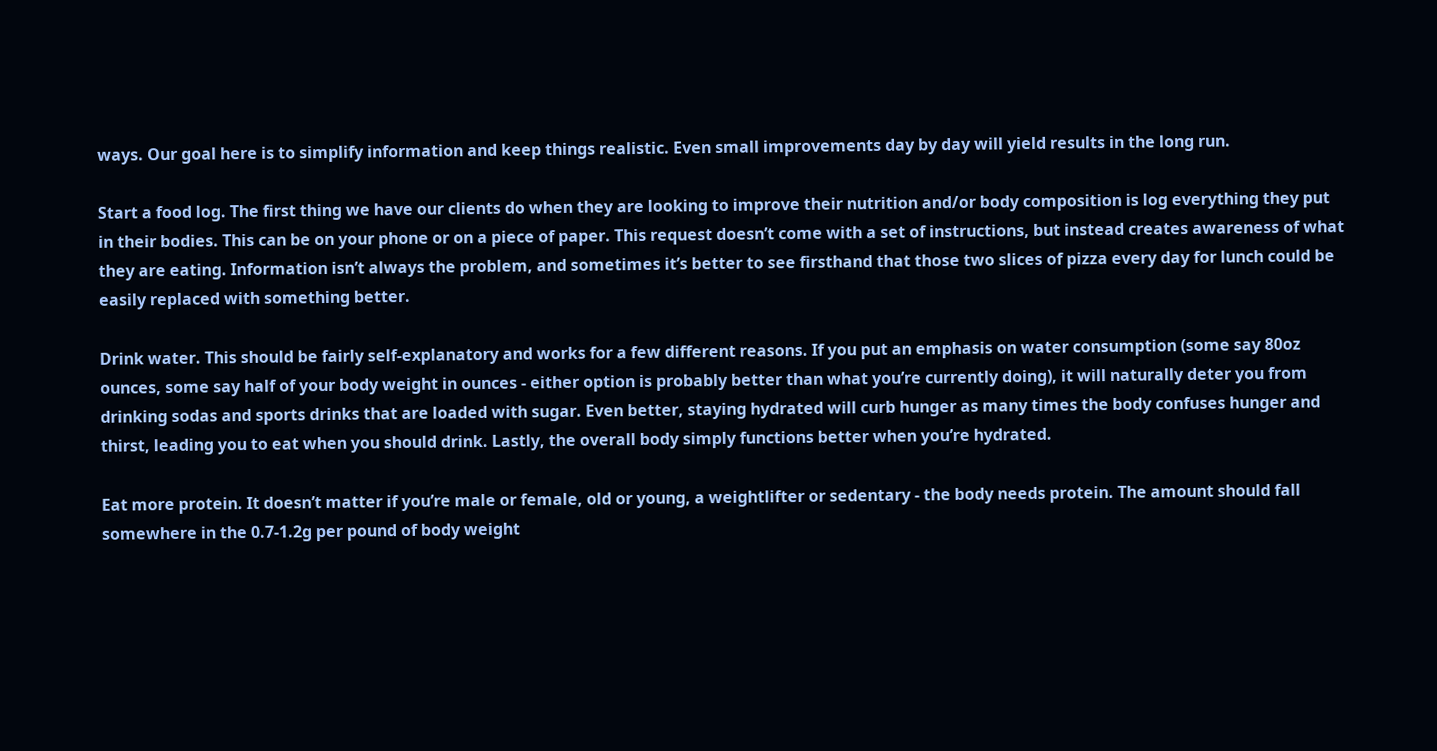ways. Our goal here is to simplify information and keep things realistic. Even small improvements day by day will yield results in the long run.

Start a food log. The first thing we have our clients do when they are looking to improve their nutrition and/or body composition is log everything they put in their bodies. This can be on your phone or on a piece of paper. This request doesn’t come with a set of instructions, but instead creates awareness of what they are eating. Information isn’t always the problem, and sometimes it’s better to see firsthand that those two slices of pizza every day for lunch could be easily replaced with something better.

Drink water. This should be fairly self-explanatory and works for a few different reasons. If you put an emphasis on water consumption (some say 80oz ounces, some say half of your body weight in ounces - either option is probably better than what you’re currently doing), it will naturally deter you from drinking sodas and sports drinks that are loaded with sugar. Even better, staying hydrated will curb hunger as many times the body confuses hunger and thirst, leading you to eat when you should drink. Lastly, the overall body simply functions better when you’re hydrated.

Eat more protein. It doesn’t matter if you’re male or female, old or young, a weightlifter or sedentary - the body needs protein. The amount should fall somewhere in the 0.7-1.2g per pound of body weight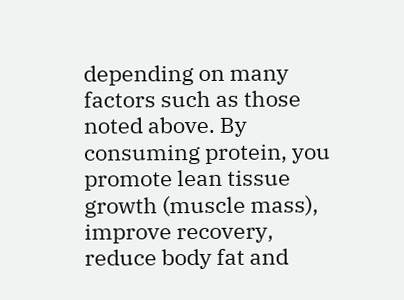depending on many factors such as those noted above. By consuming protein, you promote lean tissue growth (muscle mass), improve recovery, reduce body fat and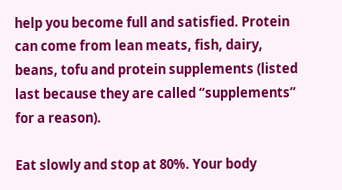help you become full and satisfied. Protein can come from lean meats, fish, dairy, beans, tofu and protein supplements (listed last because they are called “supplements” for a reason).

Eat slowly and stop at 80%. Your body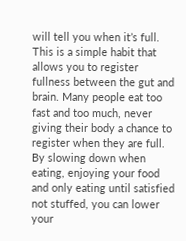will tell you when it’s full. This is a simple habit that allows you to register fullness between the gut and brain. Many people eat too fast and too much, never giving their body a chance to register when they are full. By slowing down when eating, enjoying your food and only eating until satisfied not stuffed, you can lower your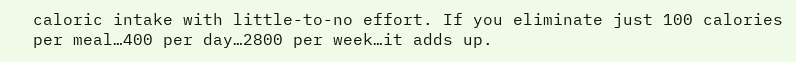caloric intake with little-to-no effort. If you eliminate just 100 calories per meal…400 per day…2800 per week…it adds up.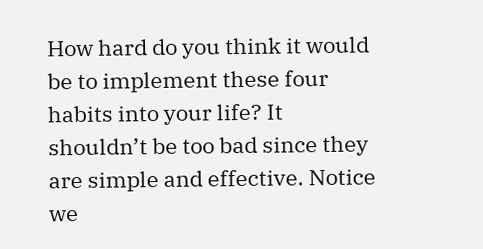How hard do you think it would be to implement these four habits into your life? It shouldn’t be too bad since they are simple and effective. Notice we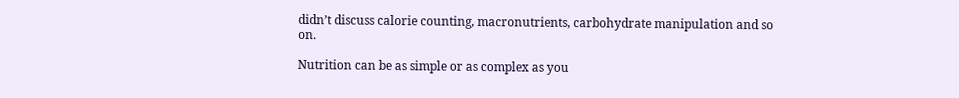didn’t discuss calorie counting, macronutrients, carbohydrate manipulation and so on.

Nutrition can be as simple or as complex as you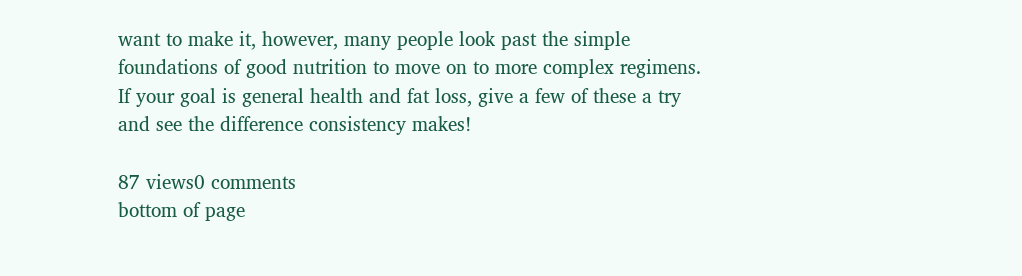want to make it, however, many people look past the simple foundations of good nutrition to move on to more complex regimens. If your goal is general health and fat loss, give a few of these a try and see the difference consistency makes!

87 views0 comments
bottom of page